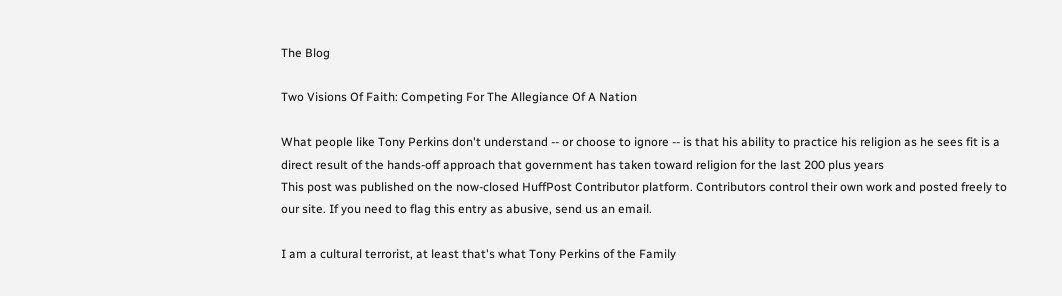The Blog

Two Visions Of Faith: Competing For The Allegiance Of A Nation

What people like Tony Perkins don't understand -- or choose to ignore -- is that his ability to practice his religion as he sees fit is a direct result of the hands-off approach that government has taken toward religion for the last 200 plus years
This post was published on the now-closed HuffPost Contributor platform. Contributors control their own work and posted freely to our site. If you need to flag this entry as abusive, send us an email.

I am a cultural terrorist, at least that's what Tony Perkins of the Family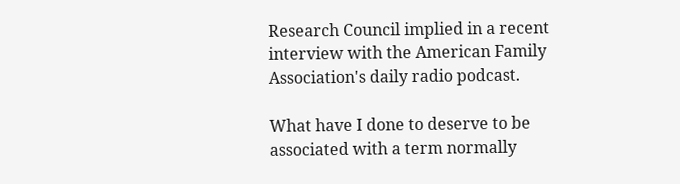Research Council implied in a recent interview with the American Family Association's daily radio podcast.

What have I done to deserve to be associated with a term normally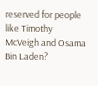reserved for people like Timothy McVeigh and Osama Bin Laden?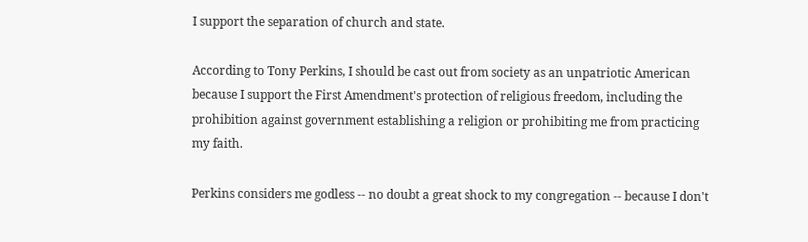I support the separation of church and state.

According to Tony Perkins, I should be cast out from society as an unpatriotic American because I support the First Amendment's protection of religious freedom, including the prohibition against government establishing a religion or prohibiting me from practicing my faith.

Perkins considers me godless -- no doubt a great shock to my congregation -- because I don't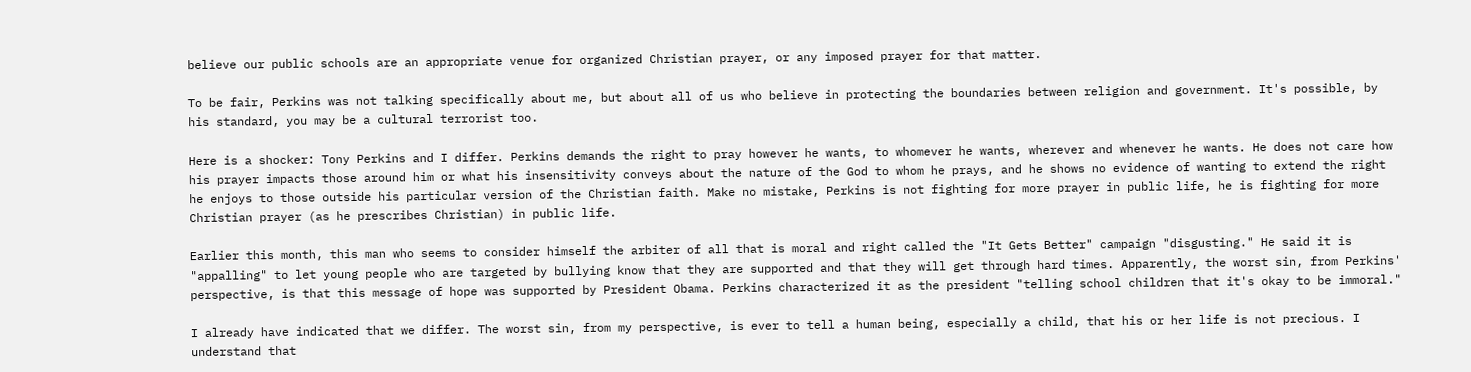believe our public schools are an appropriate venue for organized Christian prayer, or any imposed prayer for that matter.

To be fair, Perkins was not talking specifically about me, but about all of us who believe in protecting the boundaries between religion and government. It's possible, by his standard, you may be a cultural terrorist too.

Here is a shocker: Tony Perkins and I differ. Perkins demands the right to pray however he wants, to whomever he wants, wherever and whenever he wants. He does not care how his prayer impacts those around him or what his insensitivity conveys about the nature of the God to whom he prays, and he shows no evidence of wanting to extend the right he enjoys to those outside his particular version of the Christian faith. Make no mistake, Perkins is not fighting for more prayer in public life, he is fighting for more Christian prayer (as he prescribes Christian) in public life.

Earlier this month, this man who seems to consider himself the arbiter of all that is moral and right called the "It Gets Better" campaign "disgusting." He said it is "appalling" to let young people who are targeted by bullying know that they are supported and that they will get through hard times. Apparently, the worst sin, from Perkins' perspective, is that this message of hope was supported by President Obama. Perkins characterized it as the president "telling school children that it's okay to be immoral."

I already have indicated that we differ. The worst sin, from my perspective, is ever to tell a human being, especially a child, that his or her life is not precious. I understand that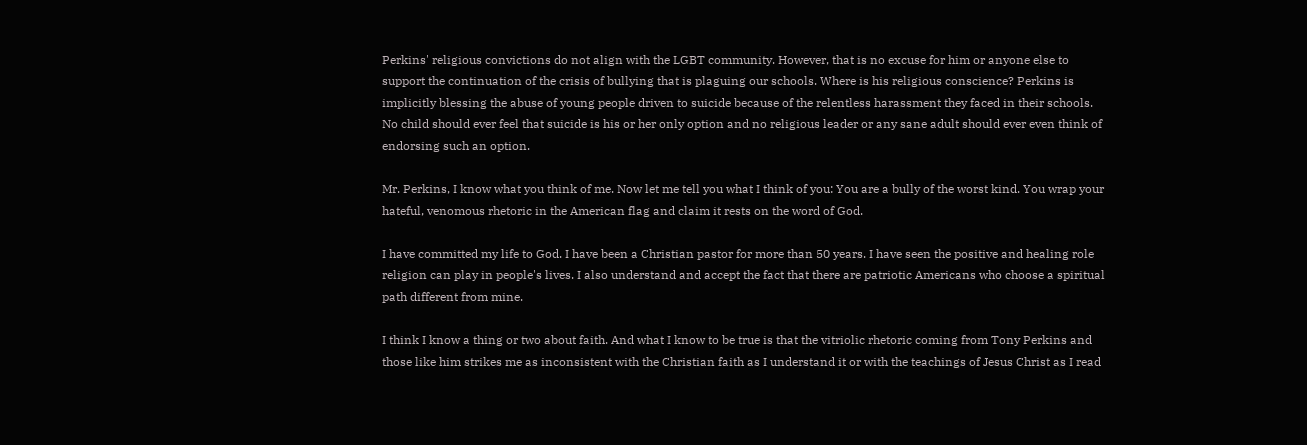Perkins' religious convictions do not align with the LGBT community. However, that is no excuse for him or anyone else to support the continuation of the crisis of bullying that is plaguing our schools. Where is his religious conscience? Perkins is implicitly blessing the abuse of young people driven to suicide because of the relentless harassment they faced in their schools. No child should ever feel that suicide is his or her only option and no religious leader or any sane adult should ever even think of endorsing such an option.

Mr. Perkins, I know what you think of me. Now let me tell you what I think of you: You are a bully of the worst kind. You wrap your hateful, venomous rhetoric in the American flag and claim it rests on the word of God.

I have committed my life to God. I have been a Christian pastor for more than 50 years. I have seen the positive and healing role religion can play in people's lives. I also understand and accept the fact that there are patriotic Americans who choose a spiritual path different from mine.

I think I know a thing or two about faith. And what I know to be true is that the vitriolic rhetoric coming from Tony Perkins and those like him strikes me as inconsistent with the Christian faith as I understand it or with the teachings of Jesus Christ as I read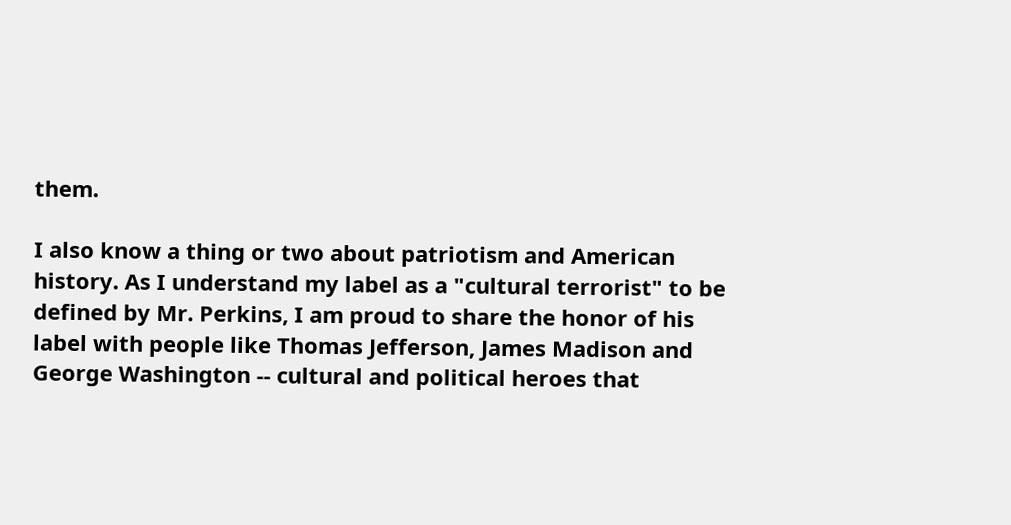them.

I also know a thing or two about patriotism and American history. As I understand my label as a "cultural terrorist" to be defined by Mr. Perkins, I am proud to share the honor of his label with people like Thomas Jefferson, James Madison and George Washington -- cultural and political heroes that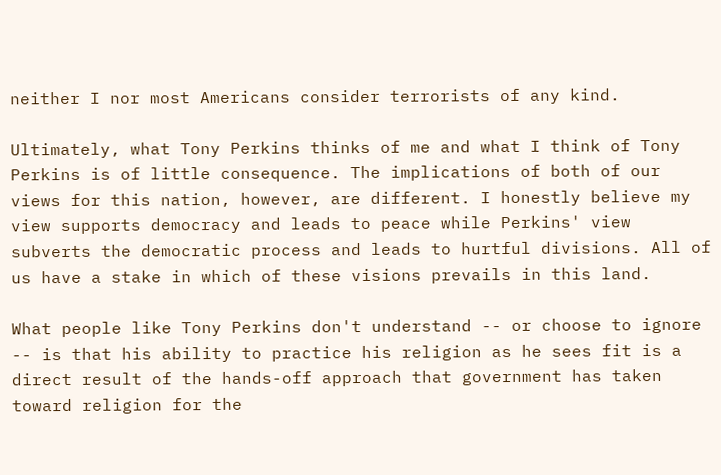neither I nor most Americans consider terrorists of any kind.

Ultimately, what Tony Perkins thinks of me and what I think of Tony Perkins is of little consequence. The implications of both of our views for this nation, however, are different. I honestly believe my view supports democracy and leads to peace while Perkins' view subverts the democratic process and leads to hurtful divisions. All of us have a stake in which of these visions prevails in this land.

What people like Tony Perkins don't understand -- or choose to ignore -- is that his ability to practice his religion as he sees fit is a direct result of the hands-off approach that government has taken toward religion for the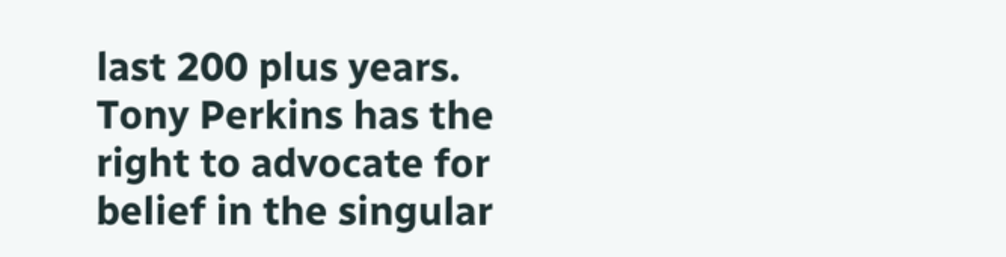last 200 plus years. Tony Perkins has the right to advocate for belief in the singular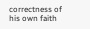correctness of his own faith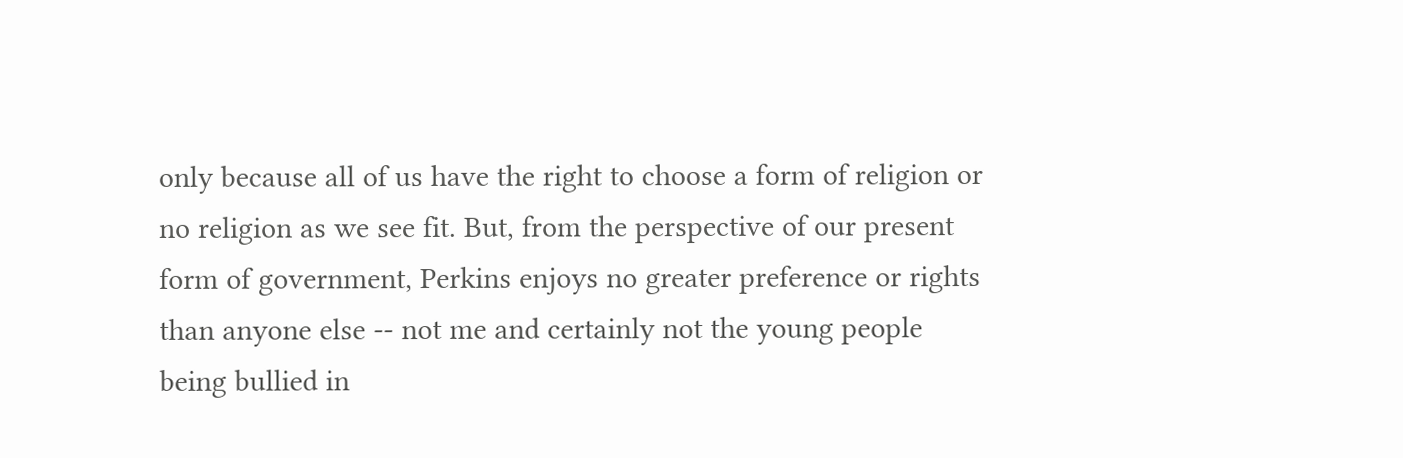only because all of us have the right to choose a form of religion or no religion as we see fit. But, from the perspective of our present form of government, Perkins enjoys no greater preference or rights than anyone else -- not me and certainly not the young people being bullied in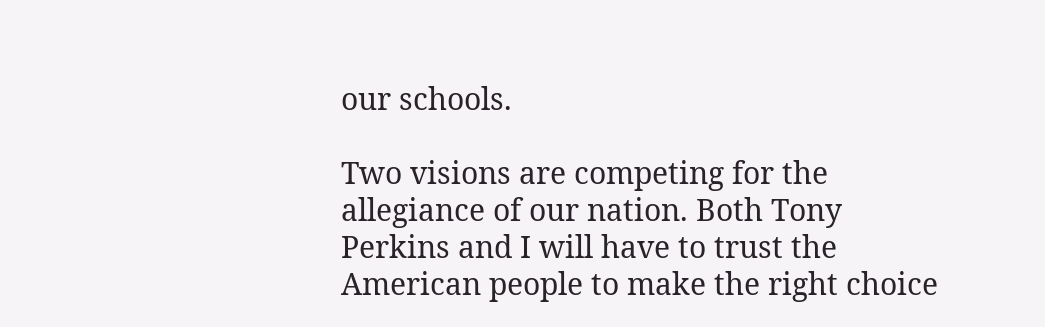our schools.

Two visions are competing for the allegiance of our nation. Both Tony Perkins and I will have to trust the American people to make the right choice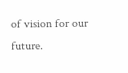of vision for our future.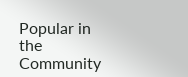Popular in the Community